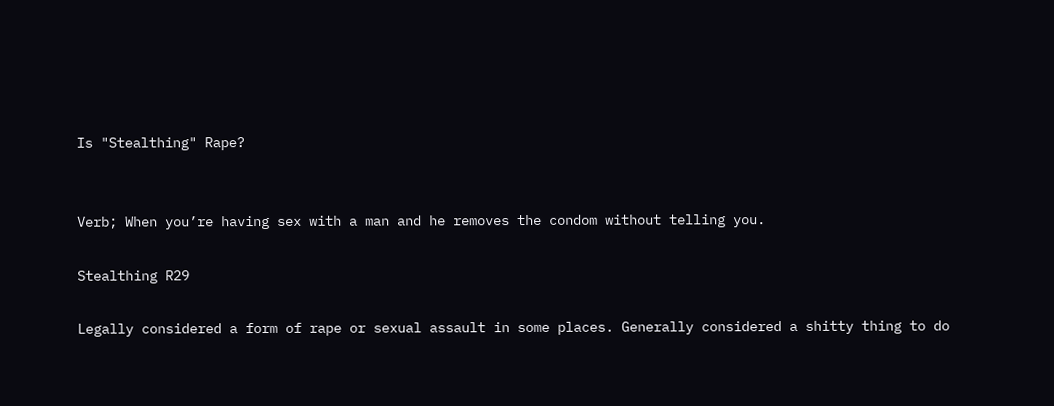Is "Stealthing" Rape?


Verb; When you’re having sex with a man and he removes the condom without telling you.

Stealthing R29

Legally considered a form of rape or sexual assault in some places. Generally considered a shitty thing to do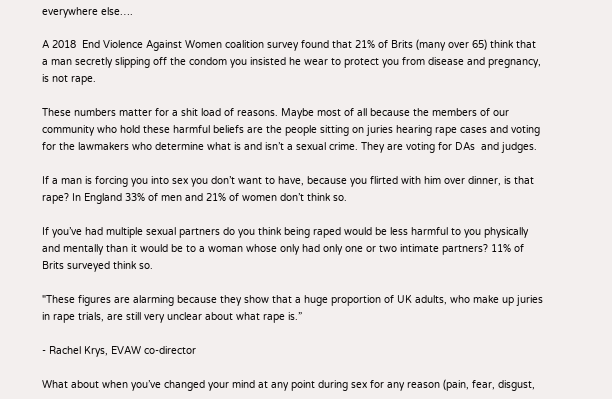everywhere else….

A 2018  End Violence Against Women coalition survey found that 21% of Brits (many over 65) think that a man secretly slipping off the condom you insisted he wear to protect you from disease and pregnancy, is not rape.

These numbers matter for a shit load of reasons. Maybe most of all because the members of our community who hold these harmful beliefs are the people sitting on juries hearing rape cases and voting for the lawmakers who determine what is and isn’t a sexual crime. They are voting for DAs  and judges.

If a man is forcing you into sex you don’t want to have, because you flirted with him over dinner, is that rape? In England 33% of men and 21% of women don’t think so.

If you’ve had multiple sexual partners do you think being raped would be less harmful to you physically and mentally than it would be to a woman whose only had only one or two intimate partners? 11% of Brits surveyed think so.

"These figures are alarming because they show that a huge proportion of UK adults, who make up juries in rape trials, are still very unclear about what rape is.”

- Rachel Krys, EVAW co-director

What about when you’ve changed your mind at any point during sex for any reason (pain, fear, disgust,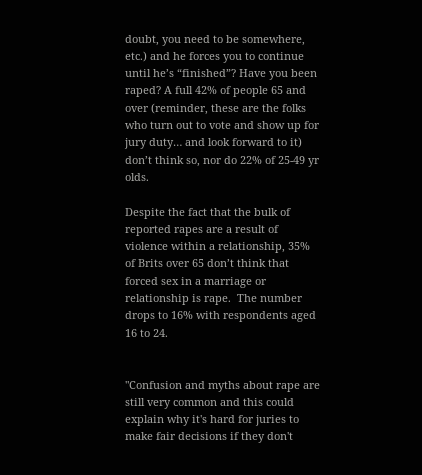doubt, you need to be somewhere, etc.) and he forces you to continue until he’s “finished”? Have you been raped? A full 42% of people 65 and over (reminder, these are the folks who turn out to vote and show up for jury duty… and look forward to it) don’t think so, nor do 22% of 25-49 yr olds.

Despite the fact that the bulk of reported rapes are a result of violence within a relationship, 35% of Brits over 65 don’t think that forced sex in a marriage or relationship is rape.  The number drops to 16% with respondents aged 16 to 24.


"Confusion and myths about rape are still very common and this could explain why it's hard for juries to make fair decisions if they don't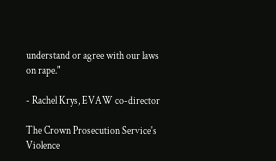understand or agree with our laws on rape."

- Rachel Krys, EVAW co-director

The Crown Prosecution Service's Violence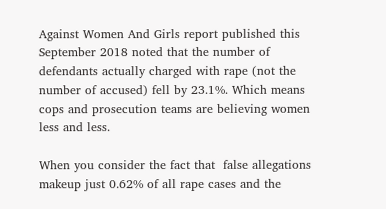Against Women And Girls report published this September 2018 noted that the number of defendants actually charged with rape (not the number of accused) fell by 23.1%. Which means cops and prosecution teams are believing women less and less.

When you consider the fact that  false allegations makeup just 0.62% of all rape cases and the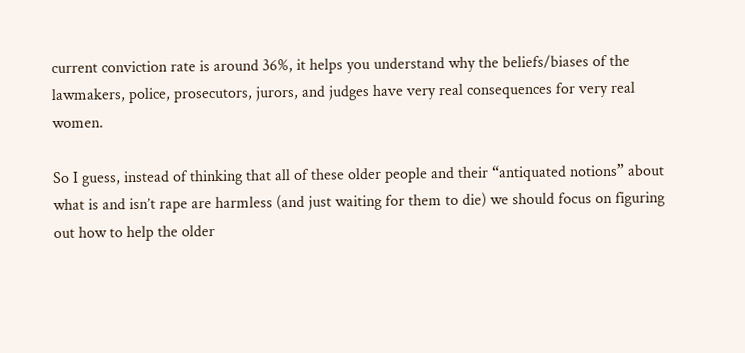current conviction rate is around 36%, it helps you understand why the beliefs/biases of the lawmakers, police, prosecutors, jurors, and judges have very real consequences for very real women.

So I guess, instead of thinking that all of these older people and their “antiquated notions” about what is and isn’t rape are harmless (and just waiting for them to die) we should focus on figuring out how to help the older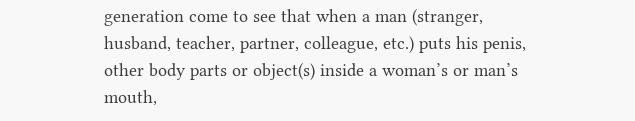generation come to see that when a man (stranger, husband, teacher, partner, colleague, etc.) puts his penis, other body parts or object(s) inside a woman’s or man’s mouth,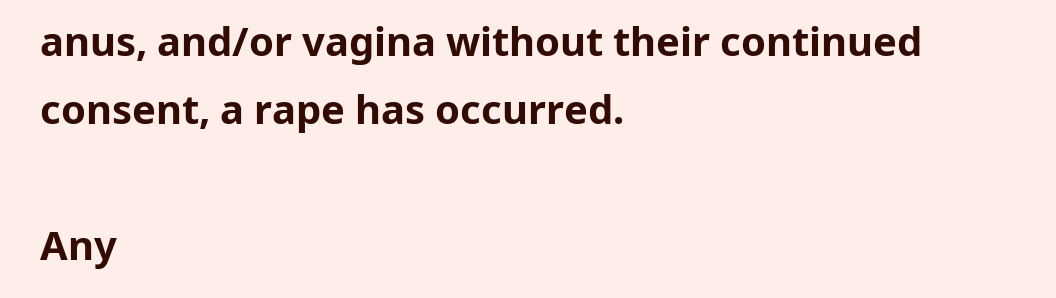anus, and/or vagina without their continued consent, a rape has occurred.

Any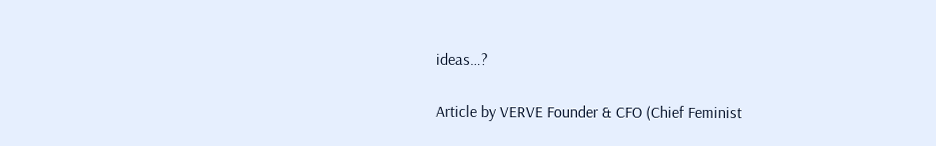ideas…?

Article by VERVE Founder & CFO (Chief Feminist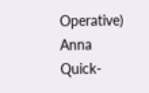Operative) Anna Quick-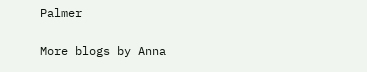Palmer

More blogs by Anna